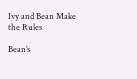Ivy and Bean Make the Rules

Bean’s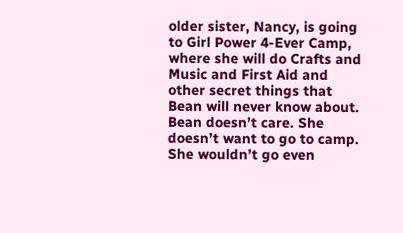older sister, Nancy, is going to Girl Power 4-Ever Camp, where she will do Crafts and Music and First Aid and other secret things that Bean will never know about. Bean doesn’t care. She doesn’t want to go to camp. She wouldn’t go even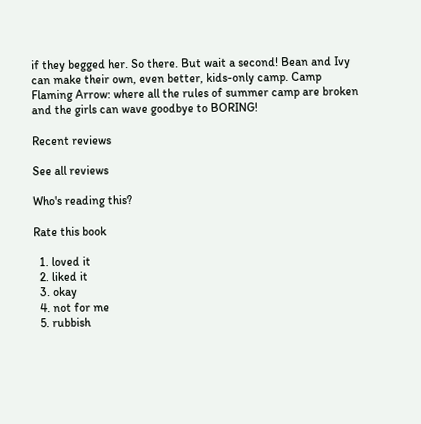if they begged her. So there. But wait a second! Bean and Ivy can make their own, even better, kids-only camp. Camp Flaming Arrow: where all the rules of summer camp are broken and the girls can wave goodbye to BORING!

Recent reviews

See all reviews

Who's reading this?

Rate this book

  1. loved it
  2. liked it
  3. okay
  4. not for me
  5. rubbish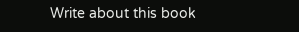Write about this book